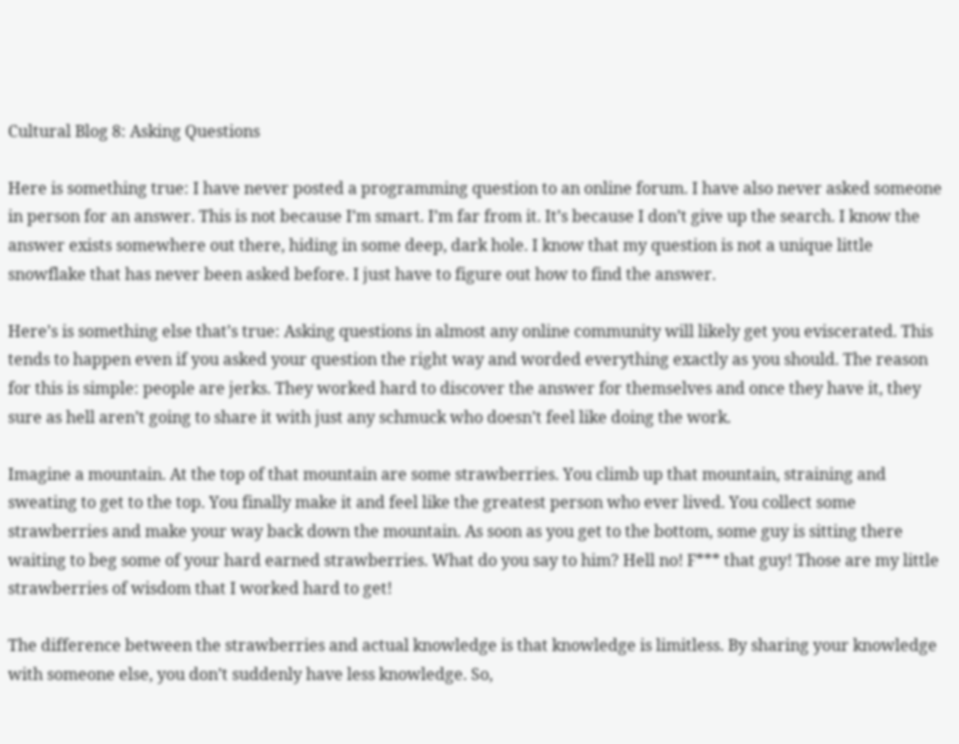Cultural Blog 8: Asking Questions

Here is something true: I have never posted a programming question to an online forum. I have also never asked someone in person for an answer. This is not because I’m smart. I’m far from it. It’s because I don’t give up the search. I know the answer exists somewhere out there, hiding in some deep, dark hole. I know that my question is not a unique little snowflake that has never been asked before. I just have to figure out how to find the answer.

Here’s is something else that’s true: Asking questions in almost any online community will likely get you eviscerated. This tends to happen even if you asked your question the right way and worded everything exactly as you should. The reason for this is simple: people are jerks. They worked hard to discover the answer for themselves and once they have it, they sure as hell aren’t going to share it with just any schmuck who doesn’t feel like doing the work.

Imagine a mountain. At the top of that mountain are some strawberries. You climb up that mountain, straining and sweating to get to the top. You finally make it and feel like the greatest person who ever lived. You collect some strawberries and make your way back down the mountain. As soon as you get to the bottom, some guy is sitting there waiting to beg some of your hard earned strawberries. What do you say to him? Hell no! F*** that guy! Those are my little strawberries of wisdom that I worked hard to get!

The difference between the strawberries and actual knowledge is that knowledge is limitless. By sharing your knowledge with someone else, you don’t suddenly have less knowledge. So,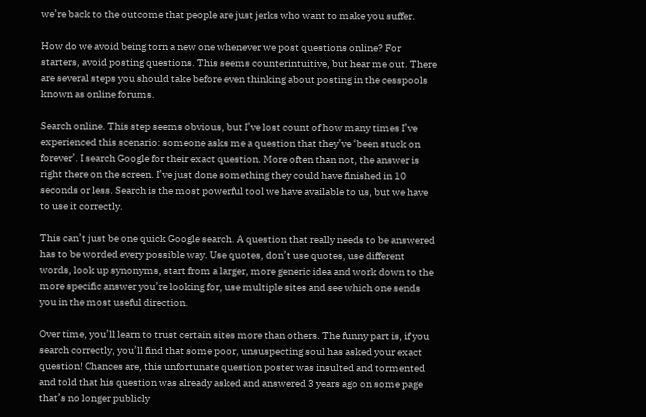we’re back to the outcome that people are just jerks who want to make you suffer.

How do we avoid being torn a new one whenever we post questions online? For starters, avoid posting questions. This seems counterintuitive, but hear me out. There are several steps you should take before even thinking about posting in the cesspools known as online forums.

Search online. This step seems obvious, but I’ve lost count of how many times I’ve experienced this scenario: someone asks me a question that they’ve ‘been stuck on forever’. I search Google for their exact question. More often than not, the answer is right there on the screen. I’ve just done something they could have finished in 10 seconds or less. Search is the most powerful tool we have available to us, but we have to use it correctly.

This can’t just be one quick Google search. A question that really needs to be answered has to be worded every possible way. Use quotes, don’t use quotes, use different words, look up synonyms, start from a larger, more generic idea and work down to the more specific answer you’re looking for, use multiple sites and see which one sends you in the most useful direction.

Over time, you’ll learn to trust certain sites more than others. The funny part is, if you search correctly, you’ll find that some poor, unsuspecting soul has asked your exact question! Chances are, this unfortunate question poster was insulted and tormented and told that his question was already asked and answered 3 years ago on some page that’s no longer publicly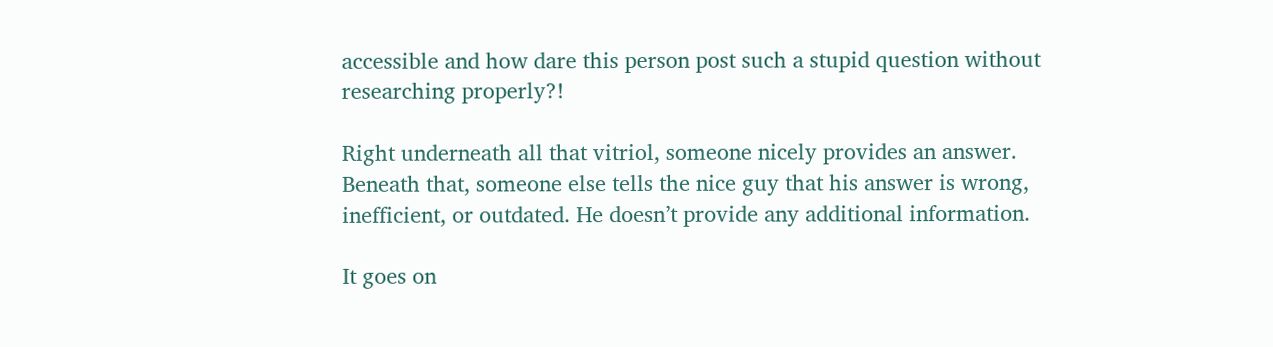accessible and how dare this person post such a stupid question without researching properly?!

Right underneath all that vitriol, someone nicely provides an answer. Beneath that, someone else tells the nice guy that his answer is wrong, inefficient, or outdated. He doesn’t provide any additional information.

It goes on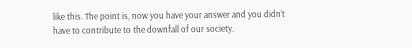like this. The point is, now you have your answer and you didn’t have to contribute to the downfall of our society.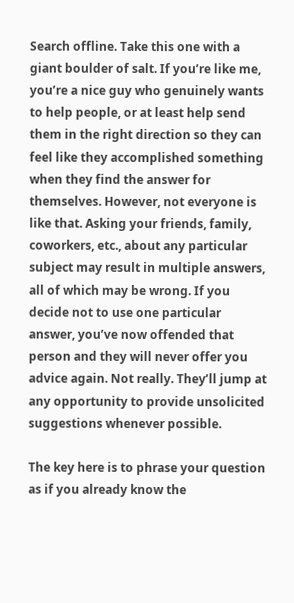Search offline. Take this one with a giant boulder of salt. If you’re like me, you’re a nice guy who genuinely wants to help people, or at least help send them in the right direction so they can feel like they accomplished something when they find the answer for themselves. However, not everyone is like that. Asking your friends, family, coworkers, etc., about any particular subject may result in multiple answers, all of which may be wrong. If you decide not to use one particular answer, you’ve now offended that person and they will never offer you advice again. Not really. They’ll jump at any opportunity to provide unsolicited suggestions whenever possible.

The key here is to phrase your question as if you already know the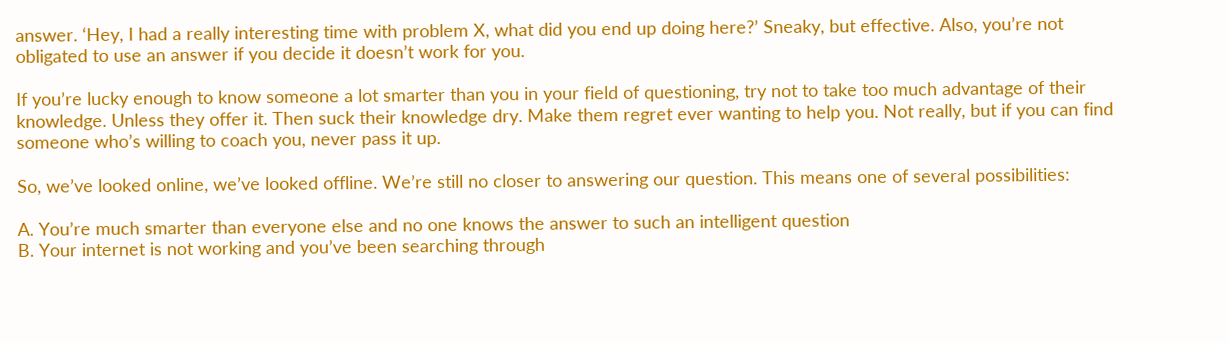answer. ‘Hey, I had a really interesting time with problem X, what did you end up doing here?’ Sneaky, but effective. Also, you’re not obligated to use an answer if you decide it doesn’t work for you.

If you’re lucky enough to know someone a lot smarter than you in your field of questioning, try not to take too much advantage of their knowledge. Unless they offer it. Then suck their knowledge dry. Make them regret ever wanting to help you. Not really, but if you can find someone who’s willing to coach you, never pass it up.

So, we’ve looked online, we’ve looked offline. We’re still no closer to answering our question. This means one of several possibilities:

A. You’re much smarter than everyone else and no one knows the answer to such an intelligent question
B. Your internet is not working and you’ve been searching through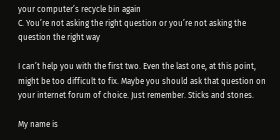your computer’s recycle bin again
C. You’re not asking the right question or you’re not asking the question the right way

I can’t help you with the first two. Even the last one, at this point, might be too difficult to fix. Maybe you should ask that question on your internet forum of choice. Just remember. Sticks and stones.

My name is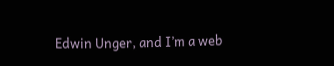Edwin Unger, and I’m a web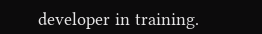developer in training.